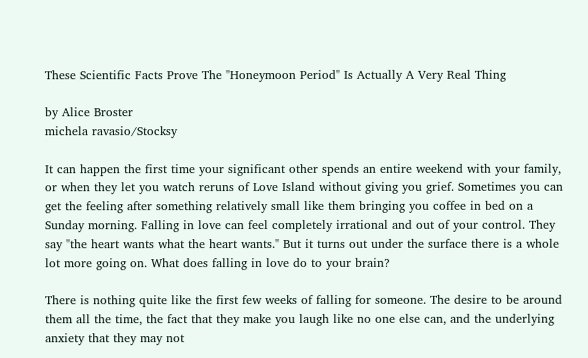These Scientific Facts Prove The "Honeymoon Period" Is Actually A Very Real Thing

by Alice Broster
michela ravasio/Stocksy

It can happen the first time your significant other spends an entire weekend with your family, or when they let you watch reruns of Love Island without giving you grief. Sometimes you can get the feeling after something relatively small like them bringing you coffee in bed on a Sunday morning. Falling in love can feel completely irrational and out of your control. They say "the heart wants what the heart wants." But it turns out under the surface there is a whole lot more going on. What does falling in love do to your brain?

There is nothing quite like the first few weeks of falling for someone. The desire to be around them all the time, the fact that they make you laugh like no one else can, and the underlying anxiety that they may not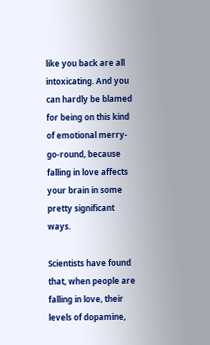like you back are all intoxicating. And you can hardly be blamed for being on this kind of emotional merry-go-round, because falling in love affects your brain in some pretty significant ways.

Scientists have found that, when people are falling in love, their levels of dopamine,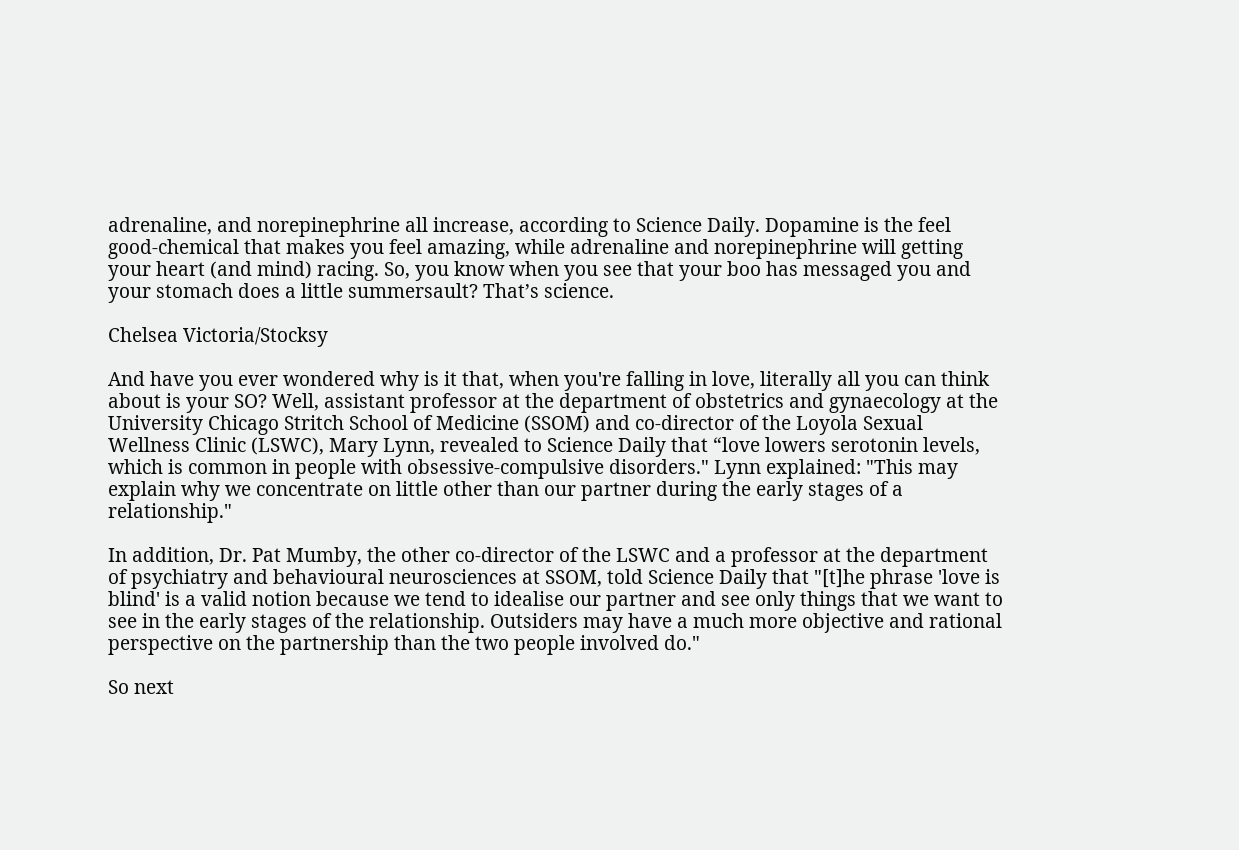adrenaline, and norepinephrine all increase, according to Science Daily. Dopamine is the feel good-chemical that makes you feel amazing, while adrenaline and norepinephrine will getting your heart (and mind) racing. So, you know when you see that your boo has messaged you and your stomach does a little summersault? That’s science.

Chelsea Victoria/Stocksy

And have you ever wondered why is it that, when you're falling in love, literally all you can think about is your SO? Well, assistant professor at the department of obstetrics and gynaecology at the University Chicago Stritch School of Medicine (SSOM) and co-director of the Loyola Sexual Wellness Clinic (LSWC), Mary Lynn, revealed to Science Daily that “love lowers serotonin levels, which is common in people with obsessive-compulsive disorders." Lynn explained: "This may explain why we concentrate on little other than our partner during the early stages of a relationship."

In addition, Dr. Pat Mumby, the other co-director of the LSWC and a professor at the department of psychiatry and behavioural neurosciences at SSOM, told Science Daily that "[t]he phrase 'love is blind' is a valid notion because we tend to idealise our partner and see only things that we want to see in the early stages of the relationship. Outsiders may have a much more objective and rational perspective on the partnership than the two people involved do."

So next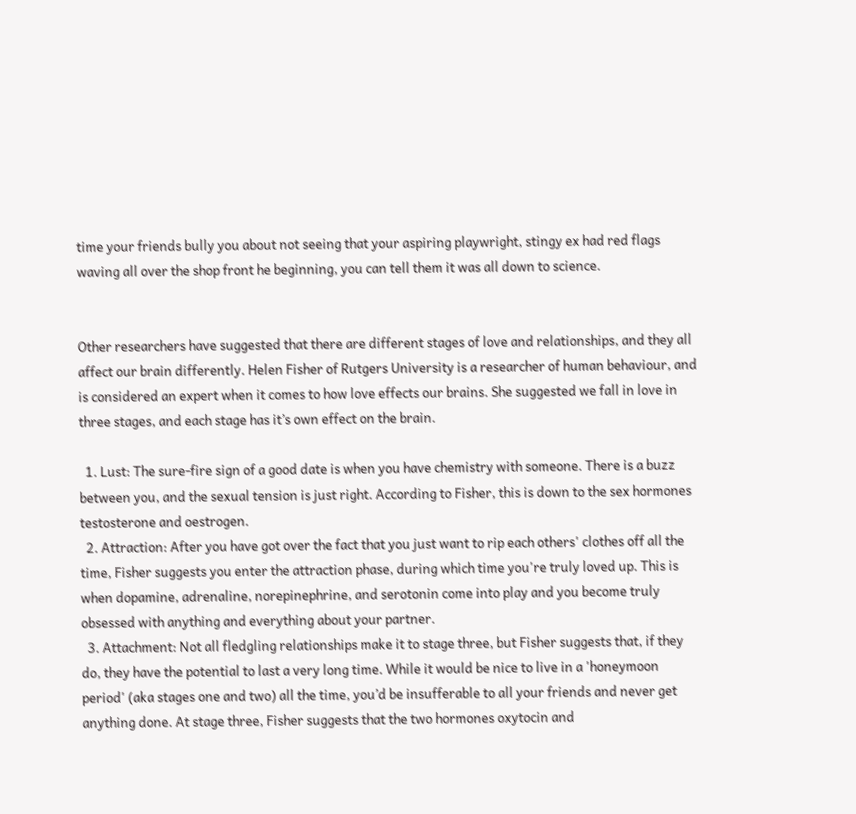time your friends bully you about not seeing that your aspiring playwright, stingy ex had red flags waving all over the shop front he beginning, you can tell them it was all down to science.


Other researchers have suggested that there are different stages of love and relationships, and they all affect our brain differently. Helen Fisher of Rutgers University is a researcher of human behaviour, and is considered an expert when it comes to how love effects our brains. She suggested we fall in love in three stages, and each stage has it’s own effect on the brain.

  1. Lust: The sure-fire sign of a good date is when you have chemistry with someone. There is a buzz between you, and the sexual tension is just right. According to Fisher, this is down to the sex hormones testosterone and oestrogen.
  2. Attraction: After you have got over the fact that you just want to rip each others' clothes off all the time, Fisher suggests you enter the attraction phase, during which time you're truly loved up. This is when dopamine, adrenaline, norepinephrine, and serotonin come into play and you become truly obsessed with anything and everything about your partner.
  3. Attachment: Not all fledgling relationships make it to stage three, but Fisher suggests that, if they do, they have the potential to last a very long time. While it would be nice to live in a 'honeymoon period' (aka stages one and two) all the time, you’d be insufferable to all your friends and never get anything done. At stage three, Fisher suggests that the two hormones oxytocin and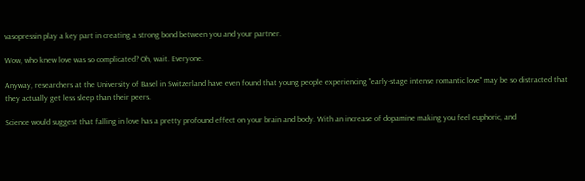vasopressin play a key part in creating a strong bond between you and your partner.

Wow, who knew love was so complicated? Oh, wait. Everyone.

Anyway, researchers at the University of Basel in Switzerland have even found that young people experiencing "early-stage intense romantic love" may be so distracted that they actually get less sleep than their peers.

Science would suggest that falling in love has a pretty profound effect on your brain and body. With an increase of dopamine making you feel euphoric, and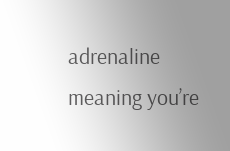adrenaline meaning you’re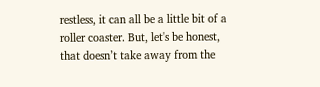restless, it can all be a little bit of a roller coaster. But, let's be honest, that doesn’t take away from the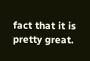fact that it is pretty great.